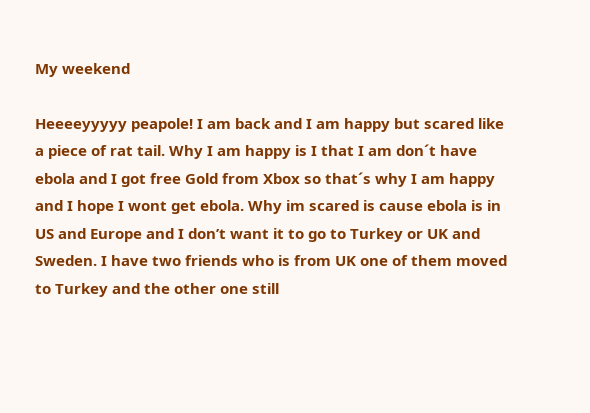My weekend

Heeeeyyyyy peapole! I am back and I am happy but scared like a piece of rat tail. Why I am happy is I that I am don´t have  ebola and I got free Gold from Xbox so that´s why I am happy and I hope I wont get ebola. Why im scared is cause ebola is in US and Europe and I don’t want it to go to Turkey or UK and Sweden. I have two friends who is from UK one of them moved to Turkey and the other one still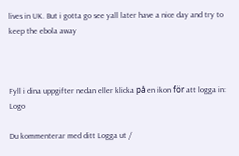lives in UK. But i gotta go see yall later have a nice day and try to keep the ebola away



Fyll i dina uppgifter nedan eller klicka på en ikon för att logga in: Logo

Du kommenterar med ditt Logga ut /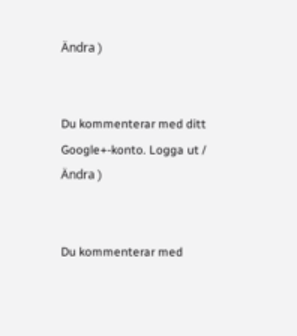Ändra )


Du kommenterar med ditt Google+-konto. Logga ut /  Ändra )


Du kommenterar med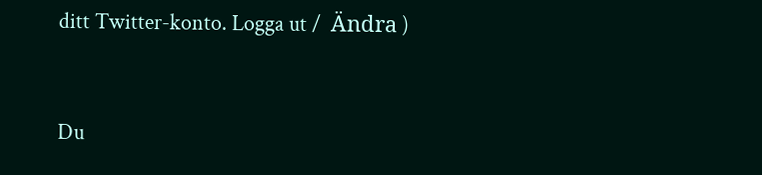ditt Twitter-konto. Logga ut /  Ändra )


Du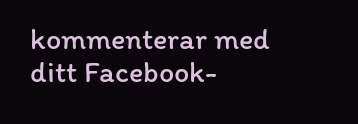kommenterar med ditt Facebook-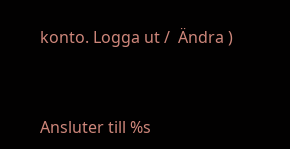konto. Logga ut /  Ändra )


Ansluter till %s